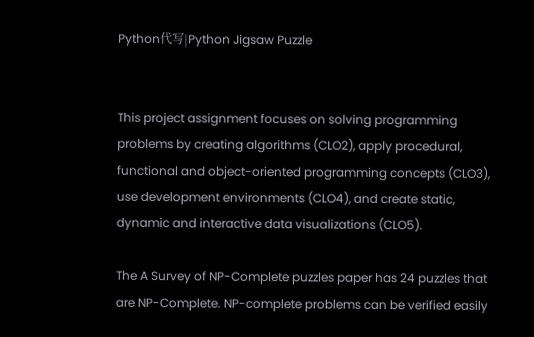Python代写|Python Jigsaw Puzzle


This project assignment focuses on solving programming problems by creating algorithms (CLO2), apply procedural, functional and object-oriented programming concepts (CLO3), use development environments (CLO4), and create static, dynamic and interactive data visualizations (CLO5).

The A Survey of NP-Complete puzzles paper has 24 puzzles that are NP-Complete. NP-complete problems can be verified easily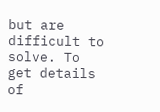but are difficult to solve. To get details of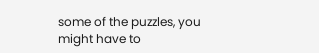some of the puzzles, you might have to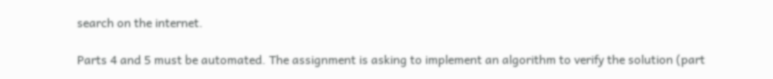search on the internet.

Parts 4 and 5 must be automated. The assignment is asking to implement an algorithm to verify the solution (part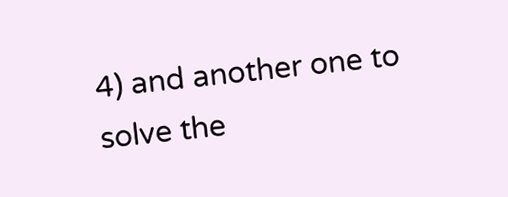4) and another one to solve the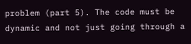problem (part 5). The code must be dynamic and not just going through a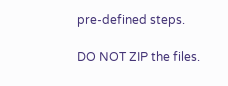pre-defined steps.

DO NOT ZIP the files.